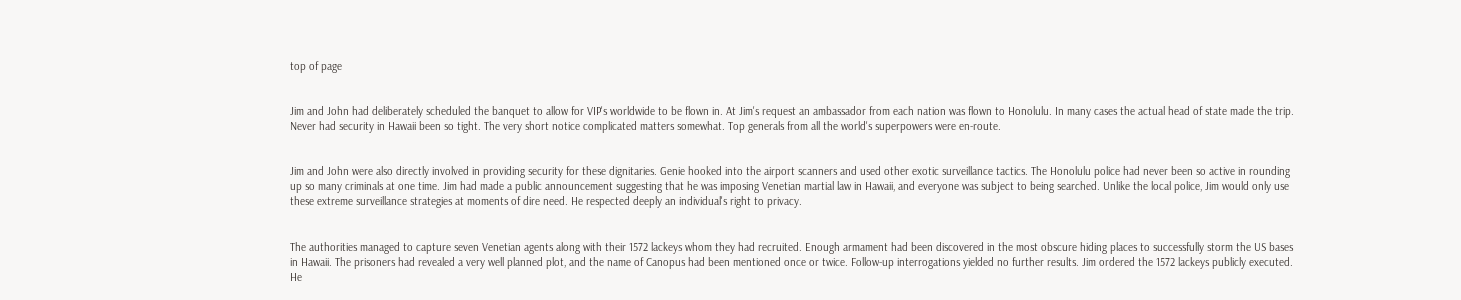top of page


Jim and John had deliberately scheduled the banquet to allow for VIP's worldwide to be flown in. At Jim's request an ambassador from each nation was flown to Honolulu. In many cases the actual head of state made the trip. Never had security in Hawaii been so tight. The very short notice complicated matters somewhat. Top generals from all the world's superpowers were en-route.


Jim and John were also directly involved in providing security for these dignitaries. Genie hooked into the airport scanners and used other exotic surveillance tactics. The Honolulu police had never been so active in rounding up so many criminals at one time. Jim had made a public announcement suggesting that he was imposing Venetian martial law in Hawaii, and everyone was subject to being searched. Unlike the local police, Jim would only use these extreme surveillance strategies at moments of dire need. He respected deeply an individual's right to privacy.


The authorities managed to capture seven Venetian agents along with their 1572 lackeys whom they had recruited. Enough armament had been discovered in the most obscure hiding places to successfully storm the US bases in Hawaii. The prisoners had revealed a very well planned plot, and the name of Canopus had been mentioned once or twice. Follow-up interrogations yielded no further results. Jim ordered the 1572 lackeys publicly executed. He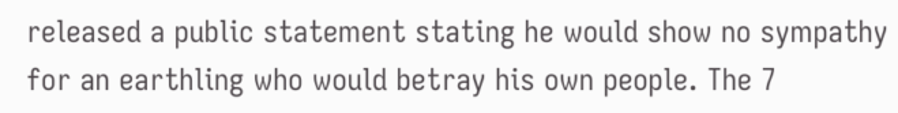released a public statement stating he would show no sympathy for an earthling who would betray his own people. The 7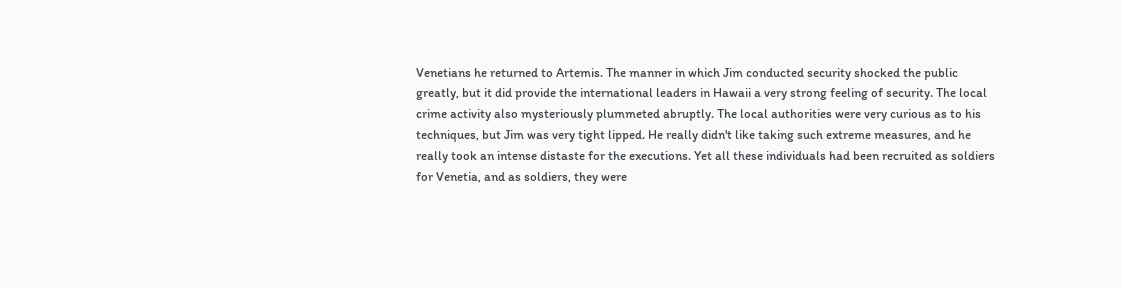Venetians he returned to Artemis. The manner in which Jim conducted security shocked the public greatly, but it did provide the international leaders in Hawaii a very strong feeling of security. The local crime activity also mysteriously plummeted abruptly. The local authorities were very curious as to his techniques, but Jim was very tight lipped. He really didn't like taking such extreme measures, and he really took an intense distaste for the executions. Yet all these individuals had been recruited as soldiers for Venetia, and as soldiers, they were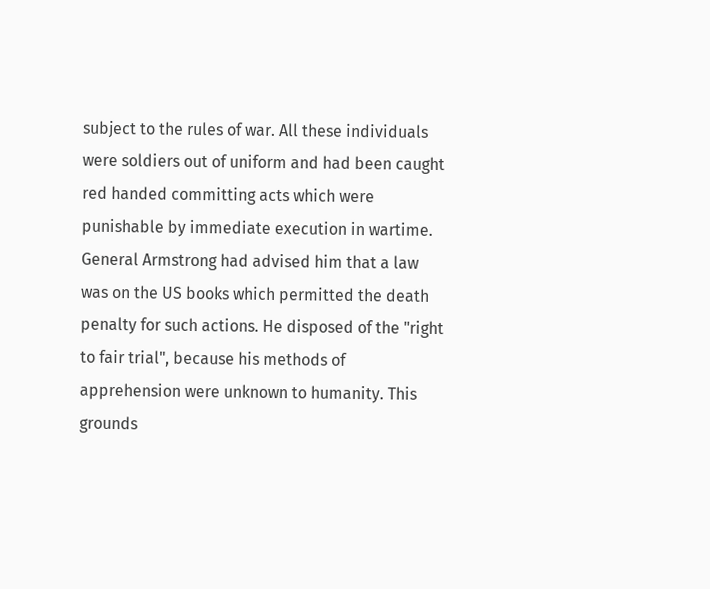subject to the rules of war. All these individuals were soldiers out of uniform and had been caught red handed committing acts which were punishable by immediate execution in wartime. General Armstrong had advised him that a law was on the US books which permitted the death penalty for such actions. He disposed of the "right to fair trial", because his methods of apprehension were unknown to humanity. This grounds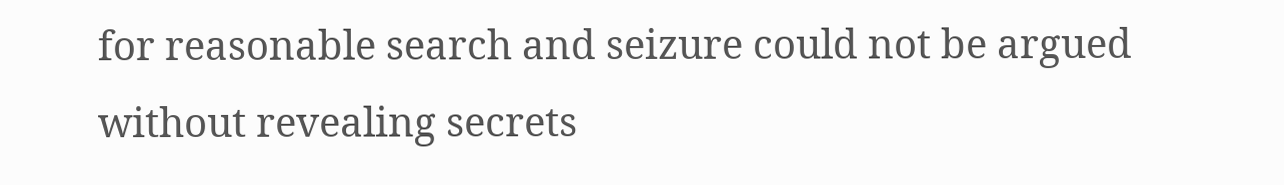for reasonable search and seizure could not be argued without revealing secrets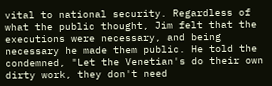vital to national security. Regardless of what the public thought, Jim felt that the executions were necessary, and being necessary he made them public. He told the condemned, "Let the Venetian's do their own dirty work, they don't need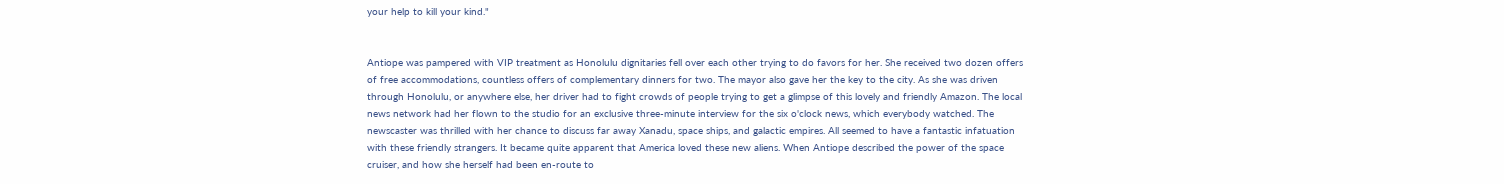your help to kill your kind."


Antiope was pampered with VIP treatment as Honolulu dignitaries fell over each other trying to do favors for her. She received two dozen offers of free accommodations, countless offers of complementary dinners for two. The mayor also gave her the key to the city. As she was driven through Honolulu, or anywhere else, her driver had to fight crowds of people trying to get a glimpse of this lovely and friendly Amazon. The local news network had her flown to the studio for an exclusive three-minute interview for the six o'clock news, which everybody watched. The newscaster was thrilled with her chance to discuss far away Xanadu, space ships, and galactic empires. All seemed to have a fantastic infatuation with these friendly strangers. It became quite apparent that America loved these new aliens. When Antiope described the power of the space cruiser, and how she herself had been en-route to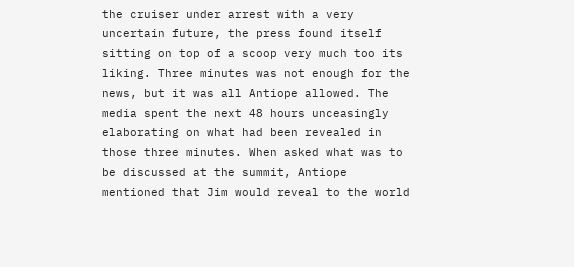the cruiser under arrest with a very uncertain future, the press found itself sitting on top of a scoop very much too its liking. Three minutes was not enough for the news, but it was all Antiope allowed. The media spent the next 48 hours unceasingly elaborating on what had been revealed in those three minutes. When asked what was to be discussed at the summit, Antiope mentioned that Jim would reveal to the world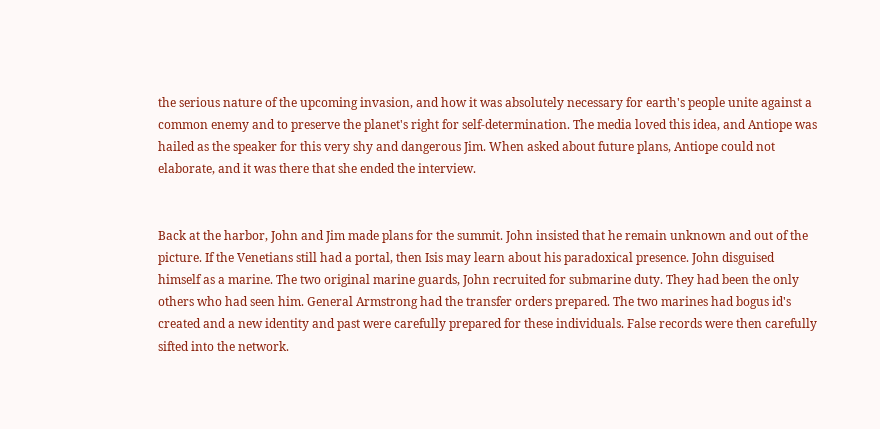the serious nature of the upcoming invasion, and how it was absolutely necessary for earth's people unite against a common enemy and to preserve the planet's right for self-determination. The media loved this idea, and Antiope was hailed as the speaker for this very shy and dangerous Jim. When asked about future plans, Antiope could not elaborate, and it was there that she ended the interview.


Back at the harbor, John and Jim made plans for the summit. John insisted that he remain unknown and out of the picture. If the Venetians still had a portal, then Isis may learn about his paradoxical presence. John disguised himself as a marine. The two original marine guards, John recruited for submarine duty. They had been the only others who had seen him. General Armstrong had the transfer orders prepared. The two marines had bogus id's created and a new identity and past were carefully prepared for these individuals. False records were then carefully sifted into the network.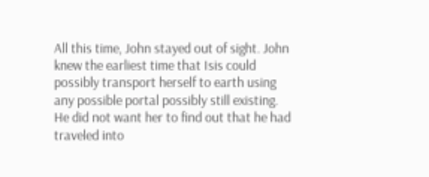All this time, John stayed out of sight. John knew the earliest time that Isis could possibly transport herself to earth using any possible portal possibly still existing. He did not want her to find out that he had traveled into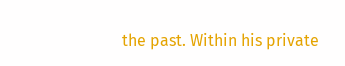the past. Within his private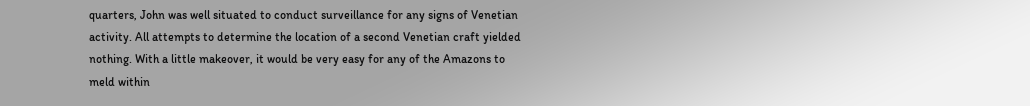quarters, John was well situated to conduct surveillance for any signs of Venetian activity. All attempts to determine the location of a second Venetian craft yielded nothing. With a little makeover, it would be very easy for any of the Amazons to meld within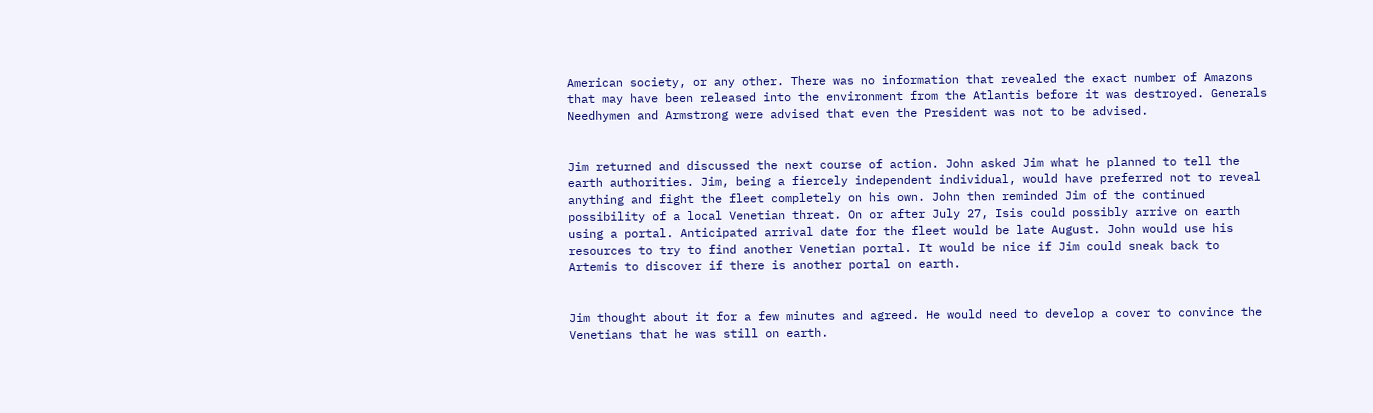American society, or any other. There was no information that revealed the exact number of Amazons that may have been released into the environment from the Atlantis before it was destroyed. Generals Needhymen and Armstrong were advised that even the President was not to be advised.


Jim returned and discussed the next course of action. John asked Jim what he planned to tell the earth authorities. Jim, being a fiercely independent individual, would have preferred not to reveal anything and fight the fleet completely on his own. John then reminded Jim of the continued possibility of a local Venetian threat. On or after July 27, Isis could possibly arrive on earth using a portal. Anticipated arrival date for the fleet would be late August. John would use his resources to try to find another Venetian portal. It would be nice if Jim could sneak back to Artemis to discover if there is another portal on earth.


Jim thought about it for a few minutes and agreed. He would need to develop a cover to convince the Venetians that he was still on earth.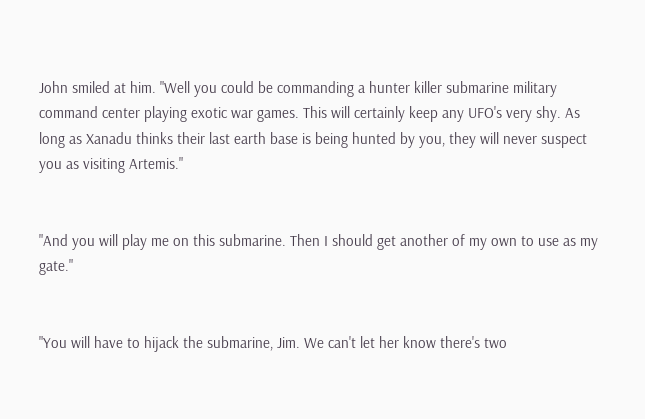John smiled at him. "Well you could be commanding a hunter killer submarine military command center playing exotic war games. This will certainly keep any UFO's very shy. As long as Xanadu thinks their last earth base is being hunted by you, they will never suspect you as visiting Artemis."


"And you will play me on this submarine. Then I should get another of my own to use as my gate."


"You will have to hijack the submarine, Jim. We can't let her know there's two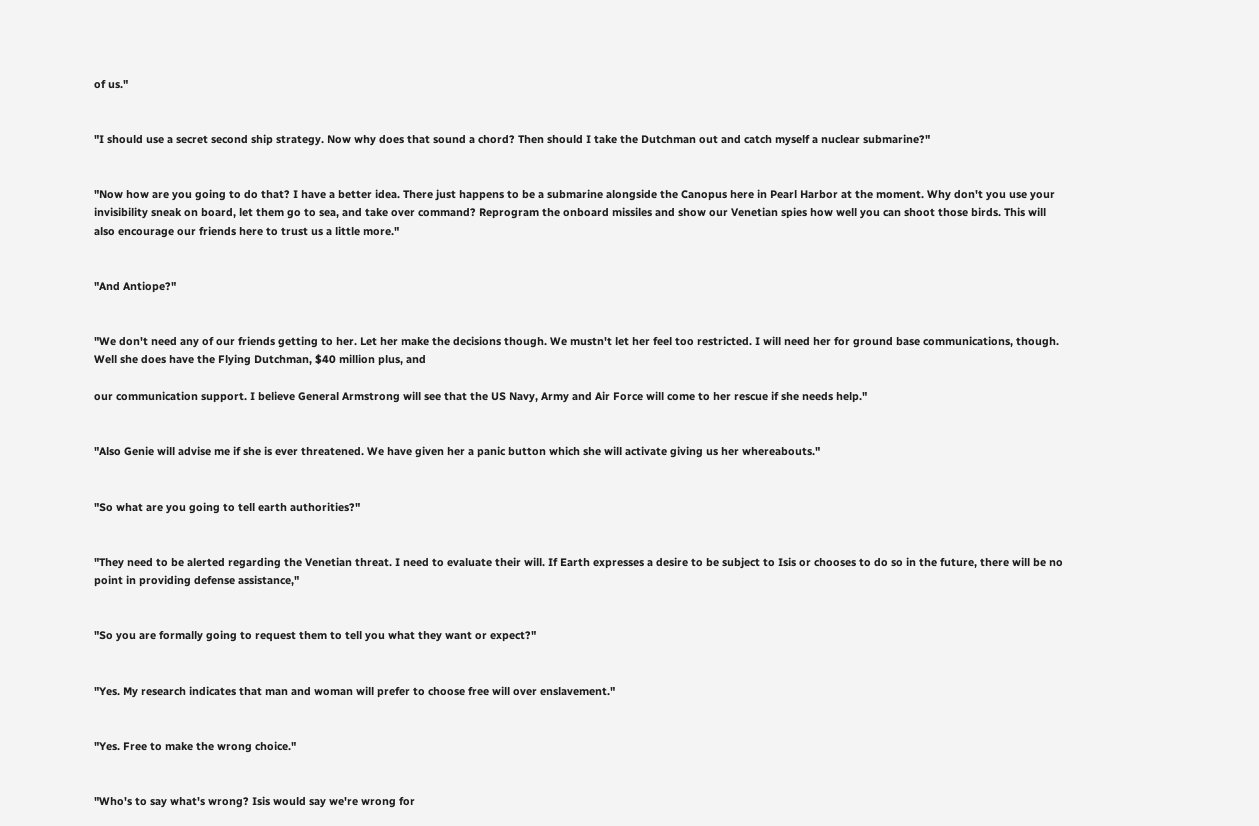of us."


"I should use a secret second ship strategy. Now why does that sound a chord? Then should I take the Dutchman out and catch myself a nuclear submarine?"


"Now how are you going to do that? I have a better idea. There just happens to be a submarine alongside the Canopus here in Pearl Harbor at the moment. Why don't you use your invisibility sneak on board, let them go to sea, and take over command? Reprogram the onboard missiles and show our Venetian spies how well you can shoot those birds. This will also encourage our friends here to trust us a little more."


"And Antiope?"


"We don't need any of our friends getting to her. Let her make the decisions though. We mustn't let her feel too restricted. I will need her for ground base communications, though. Well she does have the Flying Dutchman, $40 million plus, and

our communication support. I believe General Armstrong will see that the US Navy, Army and Air Force will come to her rescue if she needs help."


"Also Genie will advise me if she is ever threatened. We have given her a panic button which she will activate giving us her whereabouts."


"So what are you going to tell earth authorities?"


"They need to be alerted regarding the Venetian threat. I need to evaluate their will. If Earth expresses a desire to be subject to Isis or chooses to do so in the future, there will be no point in providing defense assistance,"


"So you are formally going to request them to tell you what they want or expect?"


"Yes. My research indicates that man and woman will prefer to choose free will over enslavement."


"Yes. Free to make the wrong choice."


"Who's to say what's wrong? Isis would say we're wrong for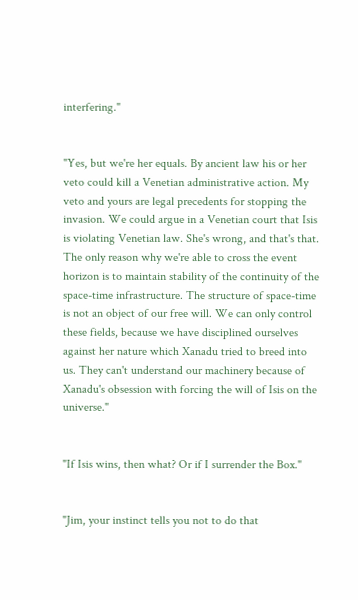interfering."


"Yes, but we're her equals. By ancient law his or her veto could kill a Venetian administrative action. My veto and yours are legal precedents for stopping the invasion. We could argue in a Venetian court that Isis is violating Venetian law. She's wrong, and that's that. The only reason why we're able to cross the event horizon is to maintain stability of the continuity of the space-time infrastructure. The structure of space-time is not an object of our free will. We can only control these fields, because we have disciplined ourselves against her nature which Xanadu tried to breed into us. They can't understand our machinery because of Xanadu's obsession with forcing the will of Isis on the universe."


"If Isis wins, then what? Or if I surrender the Box."


"Jim, your instinct tells you not to do that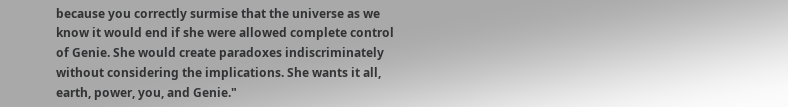because you correctly surmise that the universe as we know it would end if she were allowed complete control of Genie. She would create paradoxes indiscriminately without considering the implications. She wants it all, earth, power, you, and Genie."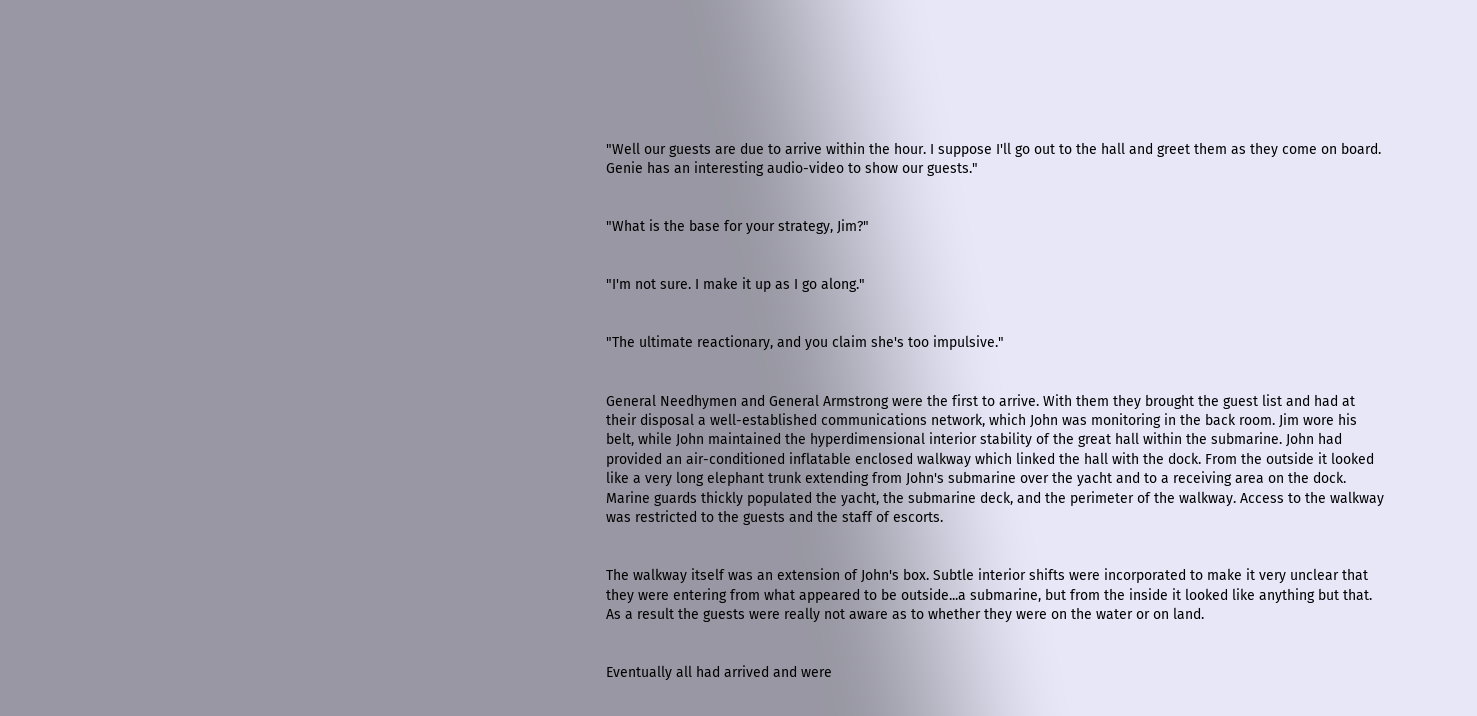"Well our guests are due to arrive within the hour. I suppose I'll go out to the hall and greet them as they come on board. Genie has an interesting audio-video to show our guests."


"What is the base for your strategy, Jim?"


"I'm not sure. I make it up as I go along."


"The ultimate reactionary, and you claim she's too impulsive."


General Needhymen and General Armstrong were the first to arrive. With them they brought the guest list and had at their disposal a well-established communications network, which John was monitoring in the back room. Jim wore his belt, while John maintained the hyperdimensional interior stability of the great hall within the submarine. John had provided an air-conditioned inflatable enclosed walkway which linked the hall with the dock. From the outside it looked like a very long elephant trunk extending from John's submarine over the yacht and to a receiving area on the dock. Marine guards thickly populated the yacht, the submarine deck, and the perimeter of the walkway. Access to the walkway was restricted to the guests and the staff of escorts.


The walkway itself was an extension of John's box. Subtle interior shifts were incorporated to make it very unclear that they were entering from what appeared to be outside...a submarine, but from the inside it looked like anything but that. As a result the guests were really not aware as to whether they were on the water or on land.


Eventually all had arrived and were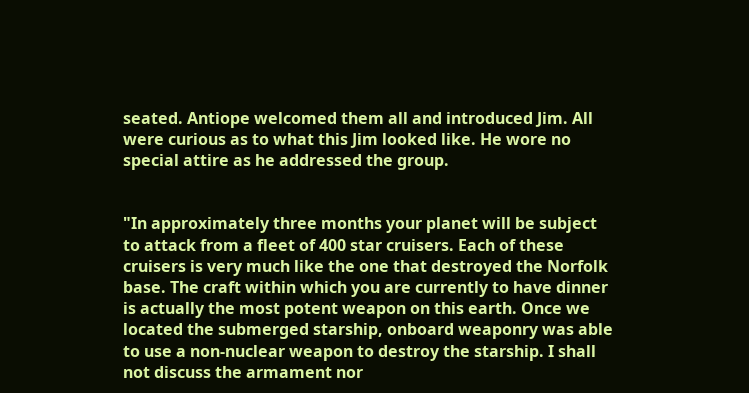seated. Antiope welcomed them all and introduced Jim. All were curious as to what this Jim looked like. He wore no special attire as he addressed the group.


"In approximately three months your planet will be subject to attack from a fleet of 400 star cruisers. Each of these cruisers is very much like the one that destroyed the Norfolk base. The craft within which you are currently to have dinner is actually the most potent weapon on this earth. Once we located the submerged starship, onboard weaponry was able to use a non-nuclear weapon to destroy the starship. I shall not discuss the armament nor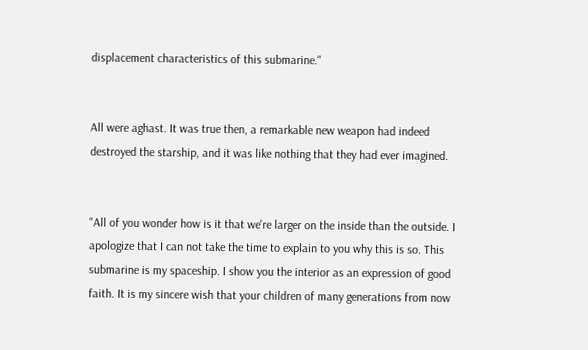displacement characteristics of this submarine."


All were aghast. It was true then, a remarkable new weapon had indeed destroyed the starship, and it was like nothing that they had ever imagined.


"All of you wonder how is it that we're larger on the inside than the outside. I apologize that I can not take the time to explain to you why this is so. This submarine is my spaceship. I show you the interior as an expression of good faith. It is my sincere wish that your children of many generations from now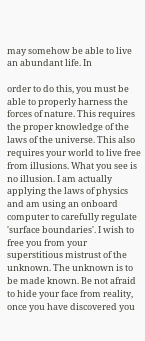may somehow be able to live an abundant life. In

order to do this, you must be able to properly harness the forces of nature. This requires the proper knowledge of the laws of the universe. This also requires your world to live free from illusions. What you see is no illusion. I am actually applying the laws of physics and am using an onboard computer to carefully regulate 'surface boundaries'. I wish to free you from your superstitious mistrust of the unknown. The unknown is to be made known. Be not afraid to hide your face from reality, once you have discovered you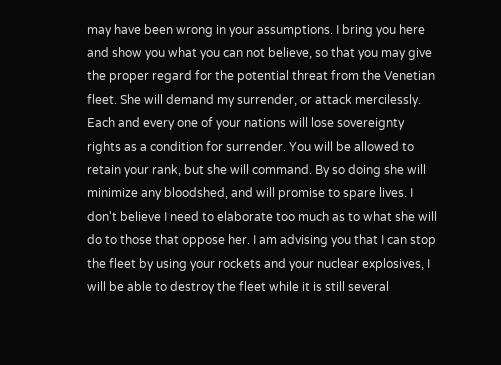may have been wrong in your assumptions. I bring you here and show you what you can not believe, so that you may give the proper regard for the potential threat from the Venetian fleet. She will demand my surrender, or attack mercilessly. Each and every one of your nations will lose sovereignty rights as a condition for surrender. You will be allowed to retain your rank, but she will command. By so doing she will minimize any bloodshed, and will promise to spare lives. I don't believe I need to elaborate too much as to what she will do to those that oppose her. I am advising you that I can stop the fleet by using your rockets and your nuclear explosives, I will be able to destroy the fleet while it is still several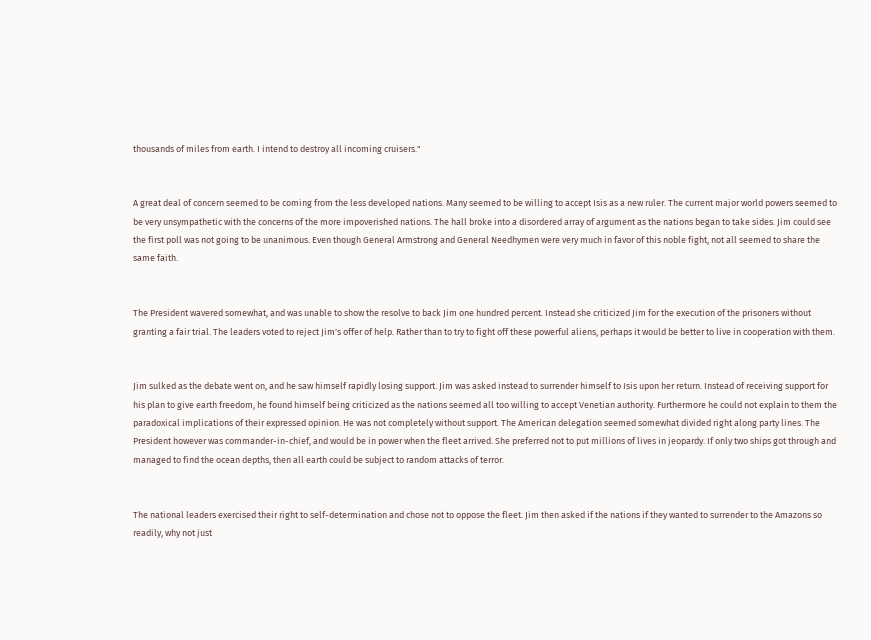thousands of miles from earth. I intend to destroy all incoming cruisers."


A great deal of concern seemed to be coming from the less developed nations. Many seemed to be willing to accept Isis as a new ruler. The current major world powers seemed to be very unsympathetic with the concerns of the more impoverished nations. The hall broke into a disordered array of argument as the nations began to take sides. Jim could see the first poll was not going to be unanimous. Even though General Armstrong and General Needhymen were very much in favor of this noble fight, not all seemed to share the same faith.


The President wavered somewhat, and was unable to show the resolve to back Jim one hundred percent. Instead she criticized Jim for the execution of the prisoners without granting a fair trial. The leaders voted to reject Jim's offer of help. Rather than to try to fight off these powerful aliens, perhaps it would be better to live in cooperation with them.


Jim sulked as the debate went on, and he saw himself rapidly losing support. Jim was asked instead to surrender himself to Isis upon her return. Instead of receiving support for his plan to give earth freedom, he found himself being criticized as the nations seemed all too willing to accept Venetian authority. Furthermore he could not explain to them the paradoxical implications of their expressed opinion. He was not completely without support. The American delegation seemed somewhat divided right along party lines. The President however was commander-in-chief, and would be in power when the fleet arrived. She preferred not to put millions of lives in jeopardy. If only two ships got through and managed to find the ocean depths, then all earth could be subject to random attacks of terror.


The national leaders exercised their right to self-determination and chose not to oppose the fleet. Jim then asked if the nations if they wanted to surrender to the Amazons so readily, why not just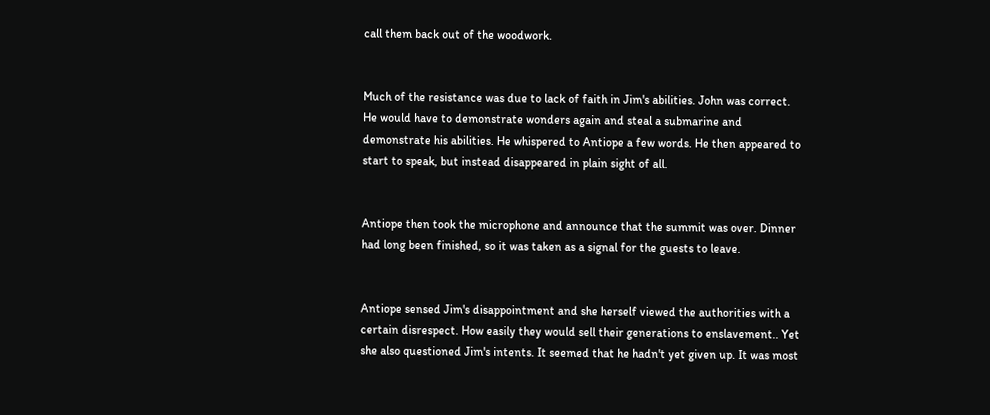call them back out of the woodwork.


Much of the resistance was due to lack of faith in Jim's abilities. John was correct. He would have to demonstrate wonders again and steal a submarine and demonstrate his abilities. He whispered to Antiope a few words. He then appeared to start to speak, but instead disappeared in plain sight of all.


Antiope then took the microphone and announce that the summit was over. Dinner had long been finished, so it was taken as a signal for the guests to leave.


Antiope sensed Jim's disappointment and she herself viewed the authorities with a certain disrespect. How easily they would sell their generations to enslavement.. Yet she also questioned Jim's intents. It seemed that he hadn't yet given up. It was most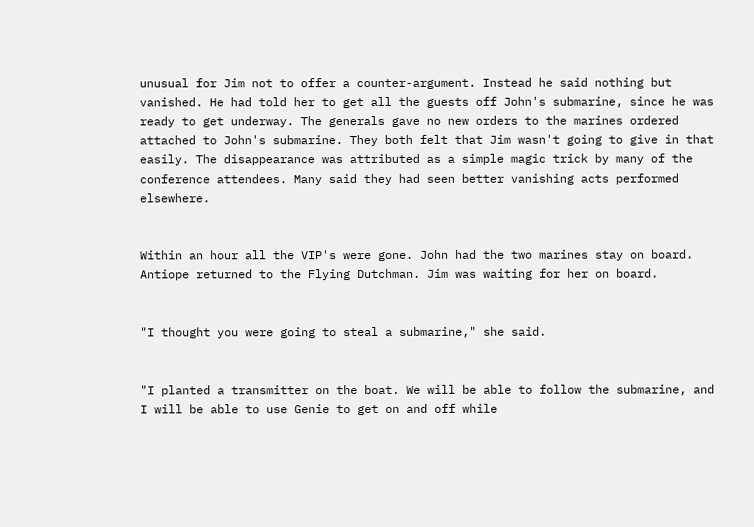unusual for Jim not to offer a counter-argument. Instead he said nothing but vanished. He had told her to get all the guests off John's submarine, since he was ready to get underway. The generals gave no new orders to the marines ordered attached to John's submarine. They both felt that Jim wasn't going to give in that easily. The disappearance was attributed as a simple magic trick by many of the conference attendees. Many said they had seen better vanishing acts performed elsewhere.


Within an hour all the VIP's were gone. John had the two marines stay on board. Antiope returned to the Flying Dutchman. Jim was waiting for her on board.


"I thought you were going to steal a submarine," she said.


"I planted a transmitter on the boat. We will be able to follow the submarine, and I will be able to use Genie to get on and off while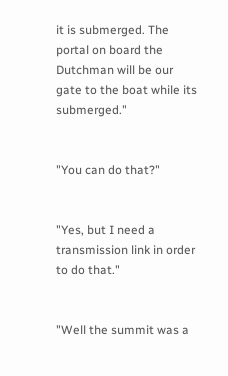it is submerged. The portal on board the Dutchman will be our gate to the boat while its submerged."


"You can do that?"


"Yes, but I need a transmission link in order to do that."


"Well the summit was a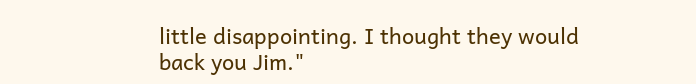little disappointing. I thought they would back you Jim."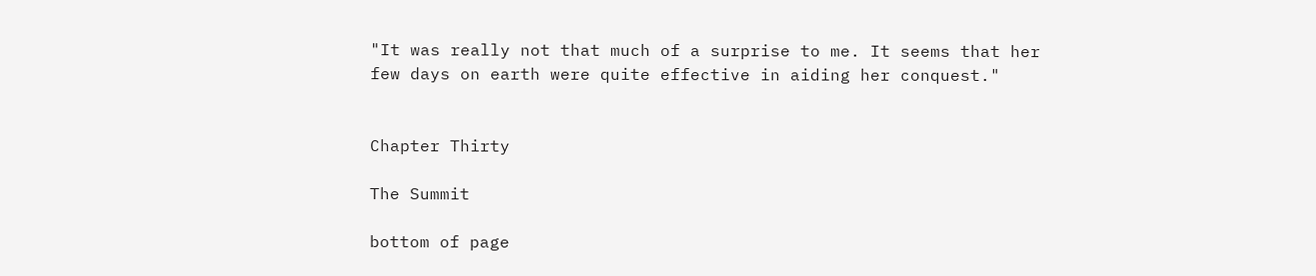"It was really not that much of a surprise to me. It seems that her few days on earth were quite effective in aiding her conquest."


Chapter Thirty

The Summit

bottom of page